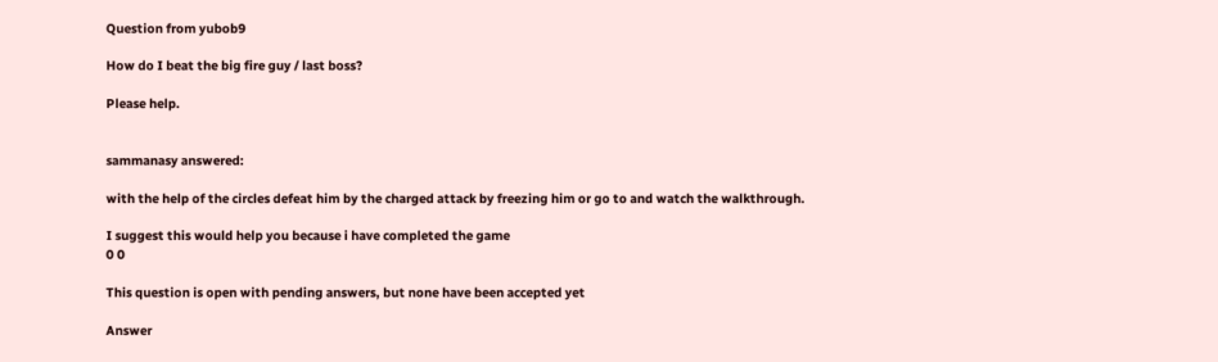Question from yubob9

How do I beat the big fire guy / last boss?

Please help.


sammanasy answered:

with the help of the circles defeat him by the charged attack by freezing him or go to and watch the walkthrough.

I suggest this would help you because i have completed the game
0 0

This question is open with pending answers, but none have been accepted yet

Answer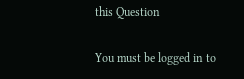this Question

You must be logged in to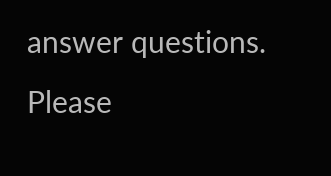answer questions. Please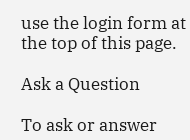use the login form at the top of this page.

Ask a Question

To ask or answer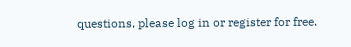questions, please log in or register for free.